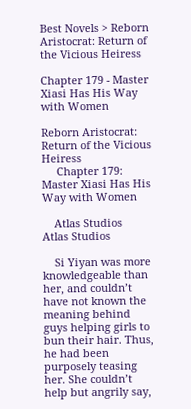Best Novels > Reborn Aristocrat: Return of the Vicious Heiress

Chapter 179 - Master Xiasi Has His Way with Women

Reborn Aristocrat: Return of the Vicious Heiress
     Chapter 179: Master Xiasi Has His Way with Women

    Atlas Studios  Atlas Studios

    Si Yiyan was more knowledgeable than her, and couldn’t have not known the meaning behind guys helping girls to bun their hair. Thus, he had been purposely teasing her. She couldn’t help but angrily say,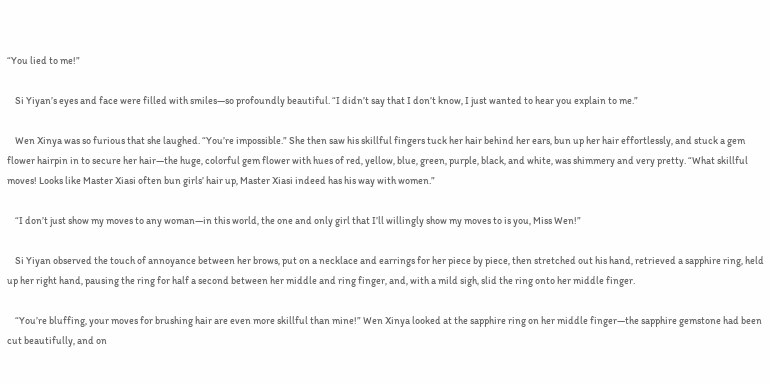“You lied to me!”

    Si Yiyan’s eyes and face were filled with smiles—so profoundly beautiful. “I didn’t say that I don’t know, I just wanted to hear you explain to me.”

    Wen Xinya was so furious that she laughed. “You’re impossible.” She then saw his skillful fingers tuck her hair behind her ears, bun up her hair effortlessly, and stuck a gem flower hairpin in to secure her hair—the huge, colorful gem flower with hues of red, yellow, blue, green, purple, black, and white, was shimmery and very pretty. “What skillful moves! Looks like Master Xiasi often bun girls’ hair up, Master Xiasi indeed has his way with women.”

    “I don’t just show my moves to any woman—in this world, the one and only girl that I’ll willingly show my moves to is you, Miss Wen!”

    Si Yiyan observed the touch of annoyance between her brows, put on a necklace and earrings for her piece by piece, then stretched out his hand, retrieved a sapphire ring, held up her right hand, pausing the ring for half a second between her middle and ring finger, and, with a mild sigh, slid the ring onto her middle finger.

    “You’re bluffing, your moves for brushing hair are even more skillful than mine!” Wen Xinya looked at the sapphire ring on her middle finger—the sapphire gemstone had been cut beautifully, and on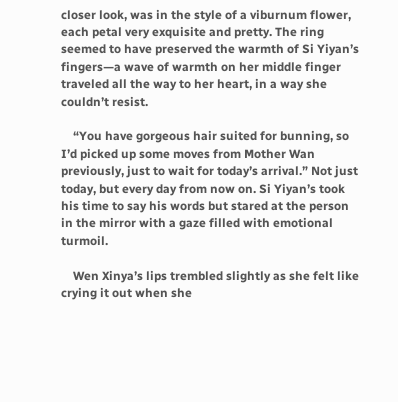closer look, was in the style of a viburnum flower, each petal very exquisite and pretty. The ring seemed to have preserved the warmth of Si Yiyan’s fingers—a wave of warmth on her middle finger traveled all the way to her heart, in a way she couldn’t resist.

    “You have gorgeous hair suited for bunning, so I’d picked up some moves from Mother Wan previously, just to wait for today’s arrival.” Not just today, but every day from now on. Si Yiyan’s took his time to say his words but stared at the person in the mirror with a gaze filled with emotional turmoil.

    Wen Xinya’s lips trembled slightly as she felt like crying it out when she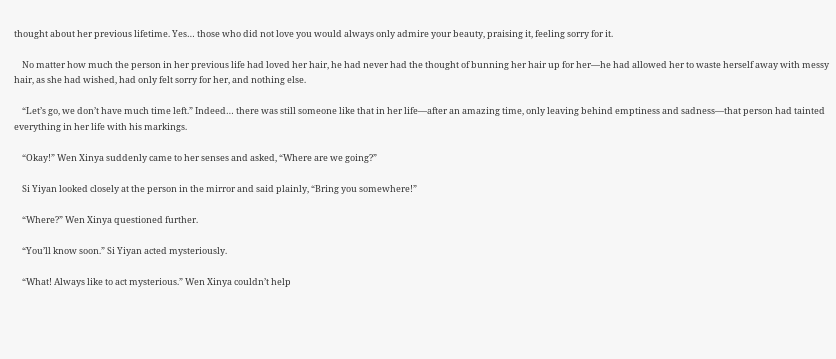thought about her previous lifetime. Yes… those who did not love you would always only admire your beauty, praising it, feeling sorry for it.

    No matter how much the person in her previous life had loved her hair, he had never had the thought of bunning her hair up for her—he had allowed her to waste herself away with messy hair, as she had wished, had only felt sorry for her, and nothing else.

    “Let’s go, we don’t have much time left.” Indeed… there was still someone like that in her life—after an amazing time, only leaving behind emptiness and sadness—that person had tainted everything in her life with his markings.

    “Okay!” Wen Xinya suddenly came to her senses and asked, “Where are we going?”

    Si Yiyan looked closely at the person in the mirror and said plainly, “Bring you somewhere!”

    “Where?” Wen Xinya questioned further.

    “You’ll know soon.” Si Yiyan acted mysteriously.

    “What! Always like to act mysterious.” Wen Xinya couldn’t help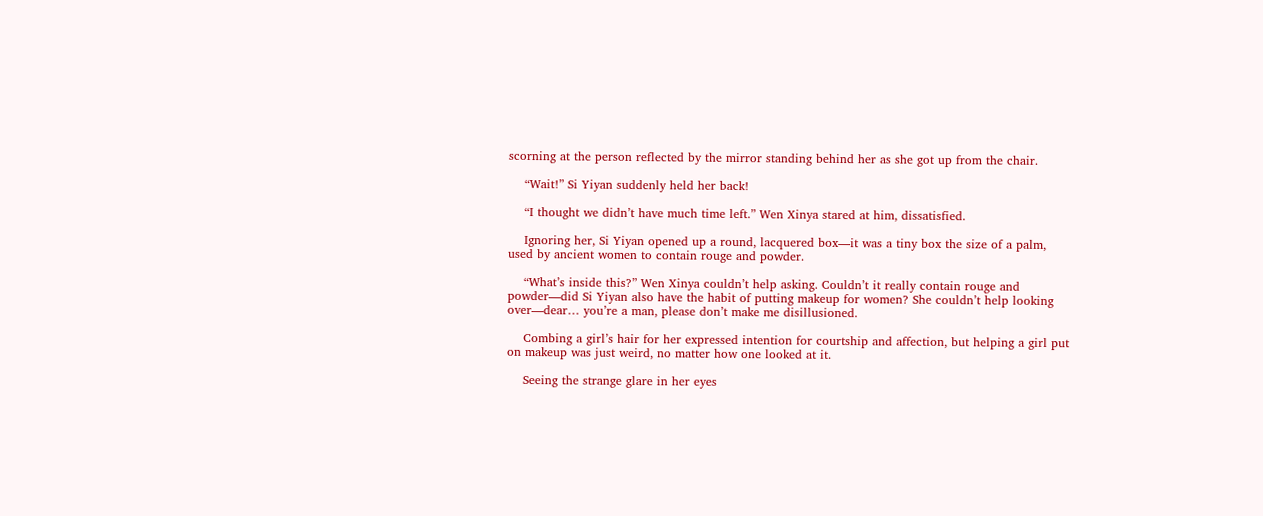scorning at the person reflected by the mirror standing behind her as she got up from the chair.

    “Wait!” Si Yiyan suddenly held her back!

    “I thought we didn’t have much time left.” Wen Xinya stared at him, dissatisfied.

    Ignoring her, Si Yiyan opened up a round, lacquered box—it was a tiny box the size of a palm, used by ancient women to contain rouge and powder.

    “What’s inside this?” Wen Xinya couldn’t help asking. Couldn’t it really contain rouge and powder—did Si Yiyan also have the habit of putting makeup for women? She couldn’t help looking over—dear… you’re a man, please don’t make me disillusioned.

    Combing a girl’s hair for her expressed intention for courtship and affection, but helping a girl put on makeup was just weird, no matter how one looked at it.

    Seeing the strange glare in her eyes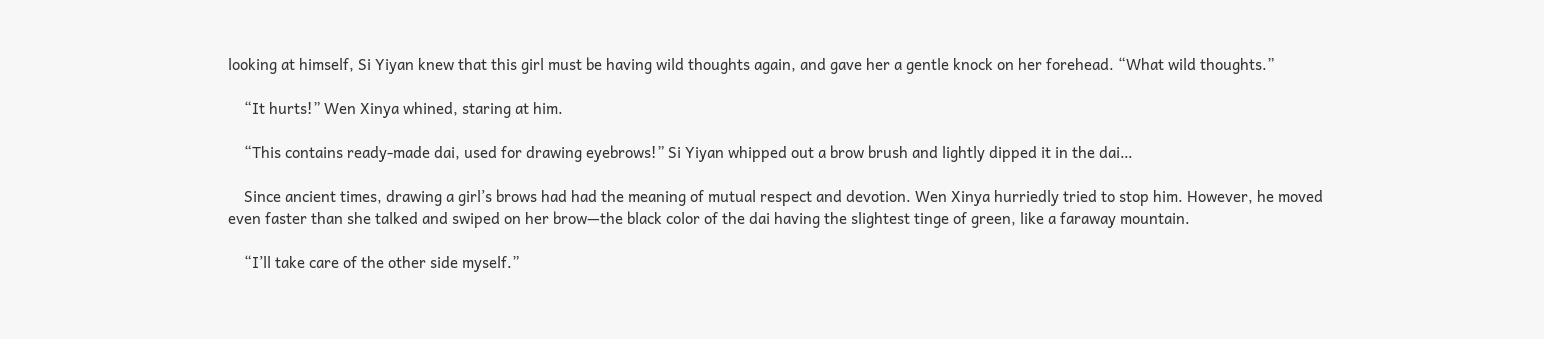looking at himself, Si Yiyan knew that this girl must be having wild thoughts again, and gave her a gentle knock on her forehead. “What wild thoughts.”

    “It hurts!” Wen Xinya whined, staring at him.

    “This contains ready-made dai, used for drawing eyebrows!” Si Yiyan whipped out a brow brush and lightly dipped it in the dai…

    Since ancient times, drawing a girl’s brows had had the meaning of mutual respect and devotion. Wen Xinya hurriedly tried to stop him. However, he moved even faster than she talked and swiped on her brow—the black color of the dai having the slightest tinge of green, like a faraway mountain.

    “I’ll take care of the other side myself.”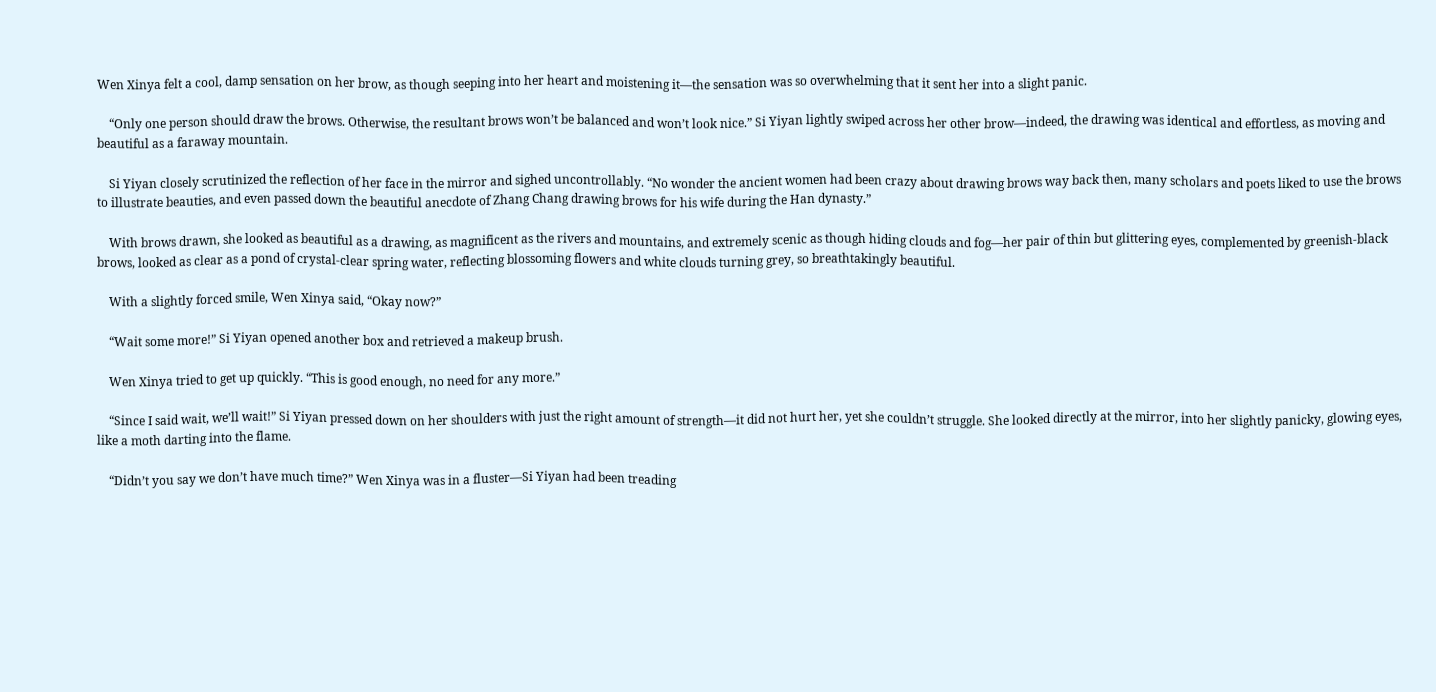Wen Xinya felt a cool, damp sensation on her brow, as though seeping into her heart and moistening it—the sensation was so overwhelming that it sent her into a slight panic.

    “Only one person should draw the brows. Otherwise, the resultant brows won’t be balanced and won’t look nice.” Si Yiyan lightly swiped across her other brow—indeed, the drawing was identical and effortless, as moving and beautiful as a faraway mountain.

    Si Yiyan closely scrutinized the reflection of her face in the mirror and sighed uncontrollably. “No wonder the ancient women had been crazy about drawing brows way back then, many scholars and poets liked to use the brows to illustrate beauties, and even passed down the beautiful anecdote of Zhang Chang drawing brows for his wife during the Han dynasty.”

    With brows drawn, she looked as beautiful as a drawing, as magnificent as the rivers and mountains, and extremely scenic as though hiding clouds and fog—her pair of thin but glittering eyes, complemented by greenish-black brows, looked as clear as a pond of crystal-clear spring water, reflecting blossoming flowers and white clouds turning grey, so breathtakingly beautiful.

    With a slightly forced smile, Wen Xinya said, “Okay now?”

    “Wait some more!” Si Yiyan opened another box and retrieved a makeup brush.

    Wen Xinya tried to get up quickly. “This is good enough, no need for any more.”

    “Since I said wait, we’ll wait!” Si Yiyan pressed down on her shoulders with just the right amount of strength—it did not hurt her, yet she couldn’t struggle. She looked directly at the mirror, into her slightly panicky, glowing eyes, like a moth darting into the flame.

    “Didn’t you say we don’t have much time?” Wen Xinya was in a fluster—Si Yiyan had been treading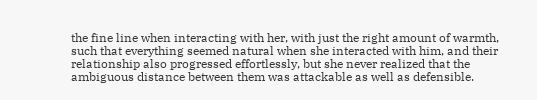the fine line when interacting with her, with just the right amount of warmth, such that everything seemed natural when she interacted with him, and their relationship also progressed effortlessly, but she never realized that the ambiguous distance between them was attackable as well as defensible.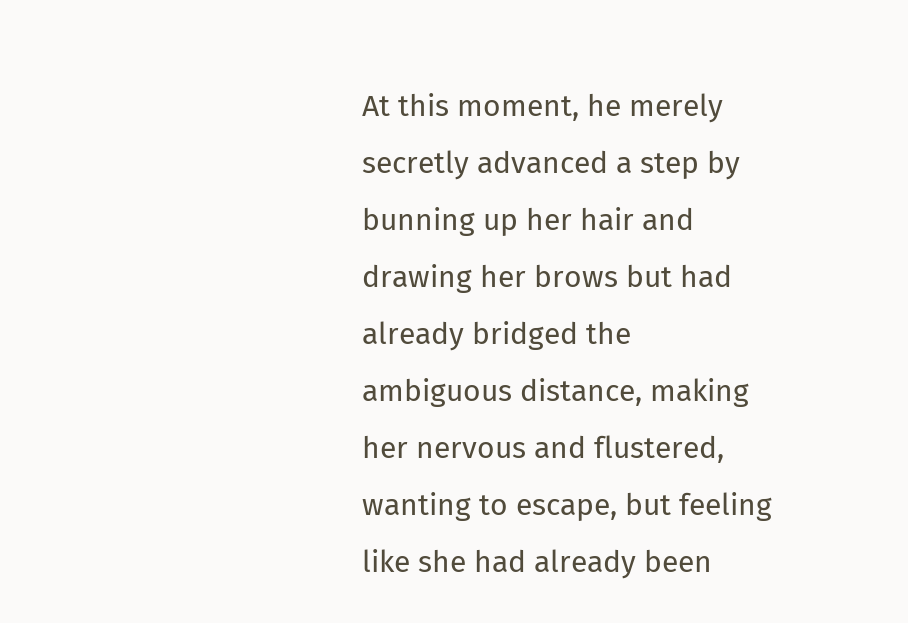At this moment, he merely secretly advanced a step by bunning up her hair and drawing her brows but had already bridged the ambiguous distance, making her nervous and flustered, wanting to escape, but feeling like she had already been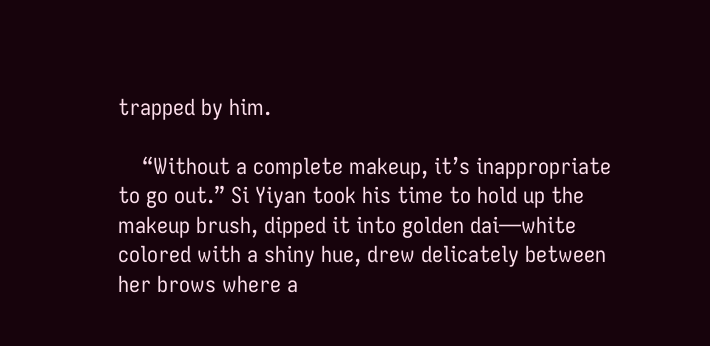trapped by him.

    “Without a complete makeup, it’s inappropriate to go out.” Si Yiyan took his time to hold up the makeup brush, dipped it into golden dai—white colored with a shiny hue, drew delicately between her brows where a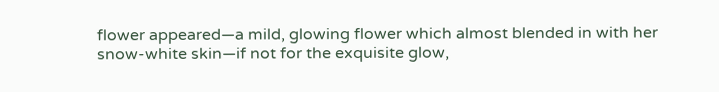flower appeared—a mild, glowing flower which almost blended in with her snow-white skin—if not for the exquisite glow,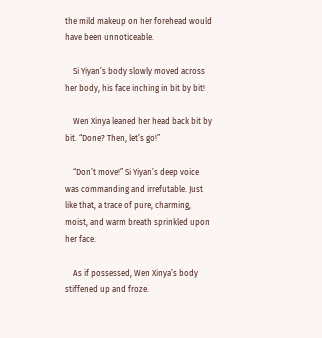the mild makeup on her forehead would have been unnoticeable.

    Si Yiyan’s body slowly moved across her body, his face inching in bit by bit!

    Wen Xinya leaned her head back bit by bit. “Done? Then, let’s go!”

    “Don’t move!” Si Yiyan’s deep voice was commanding and irrefutable. Just like that, a trace of pure, charming, moist, and warm breath sprinkled upon her face.

    As if possessed, Wen Xinya’s body stiffened up and froze.